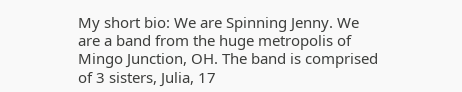My short bio: We are Spinning Jenny. We are a band from the huge metropolis of Mingo Junction, OH. The band is comprised of 3 sisters, Julia, 17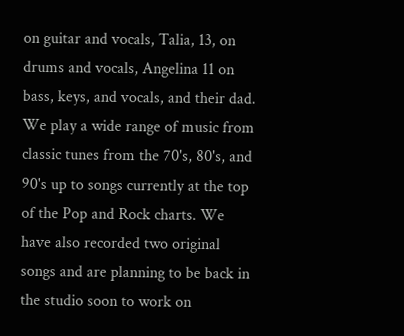on guitar and vocals, Talia, 13, on drums and vocals, Angelina 11 on bass, keys, and vocals, and their dad. We play a wide range of music from classic tunes from the 70's, 80's, and 90's up to songs currently at the top of the Pop and Rock charts. We have also recorded two original songs and are planning to be back in the studio soon to work on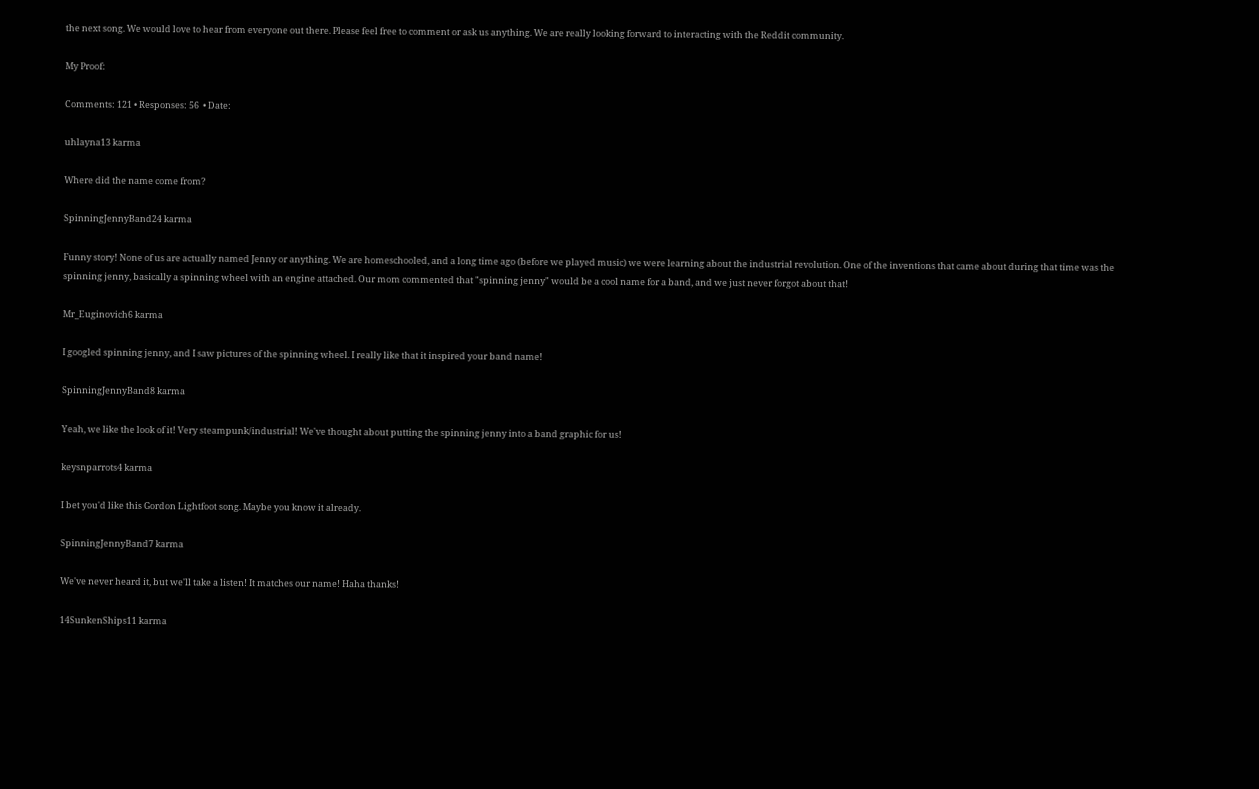the next song. We would love to hear from everyone out there. Please feel free to comment or ask us anything. We are really looking forward to interacting with the Reddit community.

My Proof:

Comments: 121 • Responses: 56  • Date:

uhlayna13 karma

Where did the name come from?

SpinningJennyBand24 karma

Funny story! None of us are actually named Jenny or anything. We are homeschooled, and a long time ago (before we played music) we were learning about the industrial revolution. One of the inventions that came about during that time was the spinning jenny, basically a spinning wheel with an engine attached. Our mom commented that "spinning jenny" would be a cool name for a band, and we just never forgot about that!

Mr_Euginovich6 karma

I googled spinning jenny, and I saw pictures of the spinning wheel. I really like that it inspired your band name!

SpinningJennyBand8 karma

Yeah, we like the look of it! Very steampunk/industrial! We've thought about putting the spinning jenny into a band graphic for us!

keysnparrots4 karma

I bet you'd like this Gordon Lightfoot song. Maybe you know it already.

SpinningJennyBand7 karma

We've never heard it, but we'll take a listen! It matches our name! Haha thanks!

14SunkenShips11 karma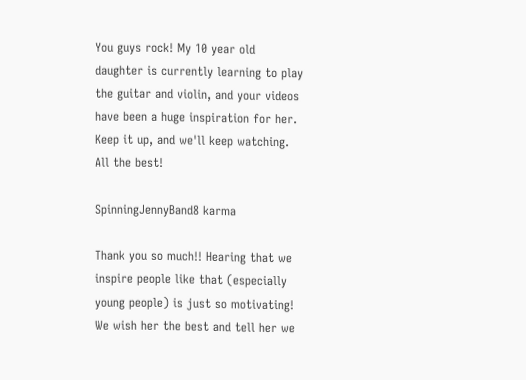You guys rock! My 10 year old daughter is currently learning to play the guitar and violin, and your videos have been a huge inspiration for her. Keep it up, and we'll keep watching. All the best!

SpinningJennyBand8 karma

Thank you so much!! Hearing that we inspire people like that (especially young people) is just so motivating! We wish her the best and tell her we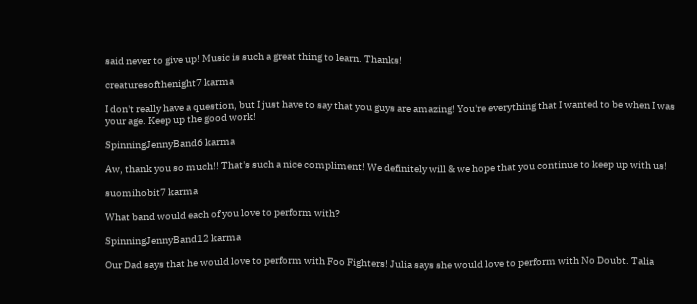said never to give up! Music is such a great thing to learn. Thanks!

creaturesofthenight7 karma

I don't really have a question, but I just have to say that you guys are amazing! You're everything that I wanted to be when I was your age. Keep up the good work!

SpinningJennyBand6 karma

Aw, thank you so much!! That's such a nice compliment! We definitely will & we hope that you continue to keep up with us!

suomihobit7 karma

What band would each of you love to perform with?

SpinningJennyBand12 karma

Our Dad says that he would love to perform with Foo Fighters! Julia says she would love to perform with No Doubt. Talia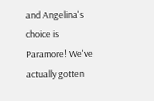and Angelina's choice is Paramore! We've actually gotten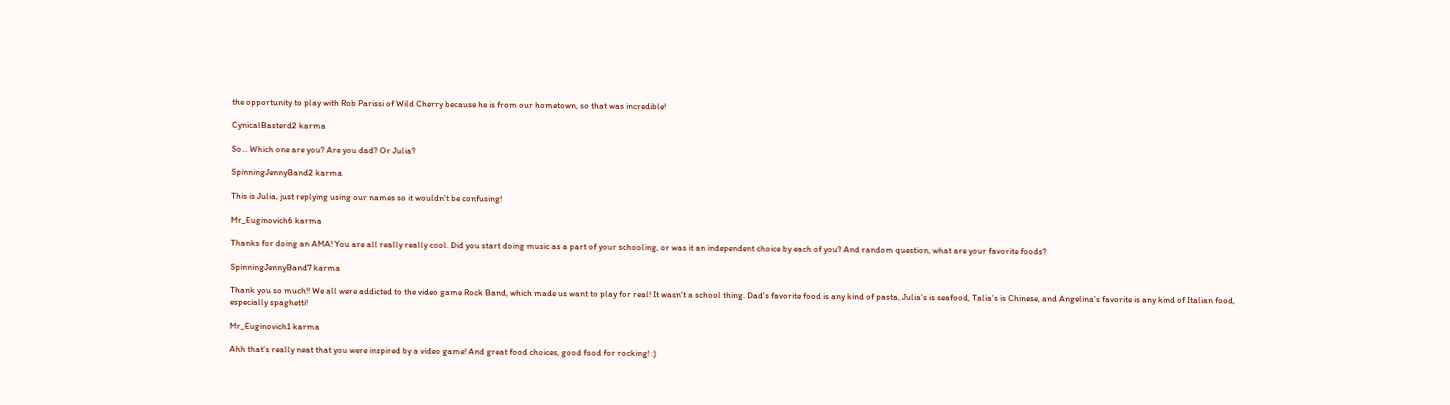the opportunity to play with Rob Parissi of Wild Cherry because he is from our hometown, so that was incredible!

CynicalBasterd2 karma

So... Which one are you? Are you dad? Or Julia?

SpinningJennyBand2 karma

This is Julia, just replying using our names so it wouldn't be confusing!

Mr_Euginovich6 karma

Thanks for doing an AMA! You are all really really cool. Did you start doing music as a part of your schooling, or was it an independent choice by each of you? And random question, what are your favorite foods?

SpinningJennyBand7 karma

Thank you so much!! We all were addicted to the video game Rock Band, which made us want to play for real! It wasn't a school thing. Dad's favorite food is any kind of pasta, Julia's is seafood, Talia's is Chinese, and Angelina's favorite is any kind of Italian food, especially spaghetti!

Mr_Euginovich1 karma

Ahh that's really neat that you were inspired by a video game! And great food choices, good food for rocking! :)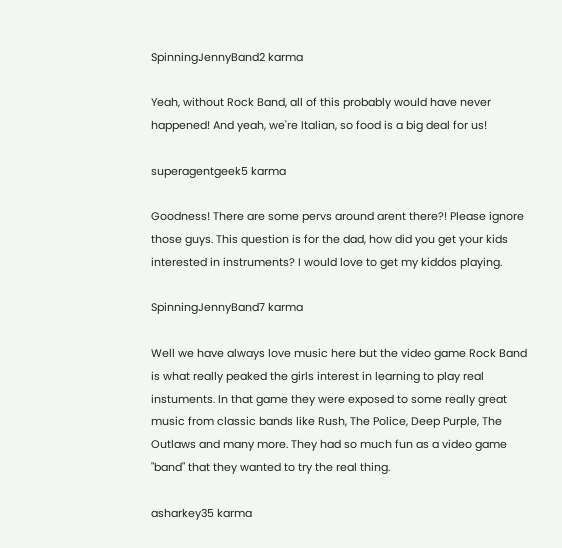SpinningJennyBand2 karma

Yeah, without Rock Band, all of this probably would have never happened! And yeah, we're Italian, so food is a big deal for us!

superagentgeek5 karma

Goodness! There are some pervs around arent there?! Please ignore those guys. This question is for the dad, how did you get your kids interested in instruments? I would love to get my kiddos playing.

SpinningJennyBand7 karma

Well we have always love music here but the video game Rock Band is what really peaked the girls interest in learning to play real instuments. In that game they were exposed to some really great music from classic bands like Rush, The Police, Deep Purple, The Outlaws and many more. They had so much fun as a video game "band" that they wanted to try the real thing.

asharkey35 karma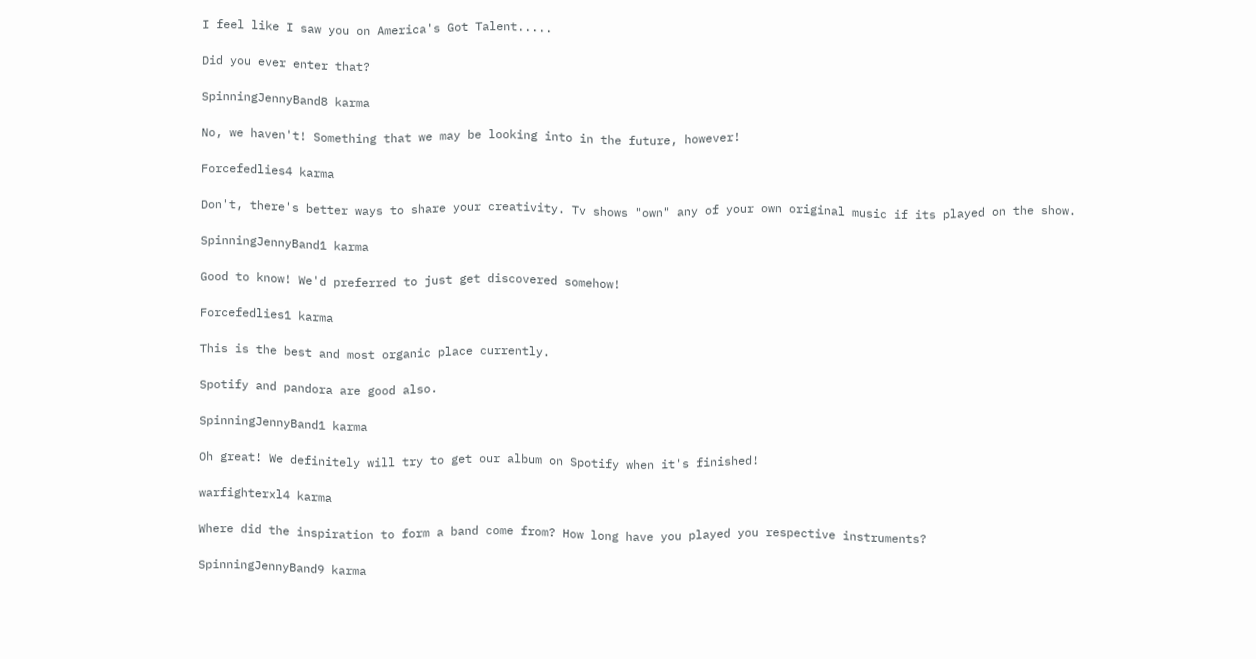I feel like I saw you on America's Got Talent.....

Did you ever enter that?

SpinningJennyBand8 karma

No, we haven't! Something that we may be looking into in the future, however!

Forcefedlies4 karma

Don't, there's better ways to share your creativity. Tv shows "own" any of your own original music if its played on the show.

SpinningJennyBand1 karma

Good to know! We'd preferred to just get discovered somehow!

Forcefedlies1 karma

This is the best and most organic place currently.

Spotify and pandora are good also.

SpinningJennyBand1 karma

Oh great! We definitely will try to get our album on Spotify when it's finished!

warfighterxl4 karma

Where did the inspiration to form a band come from? How long have you played you respective instruments?

SpinningJennyBand9 karma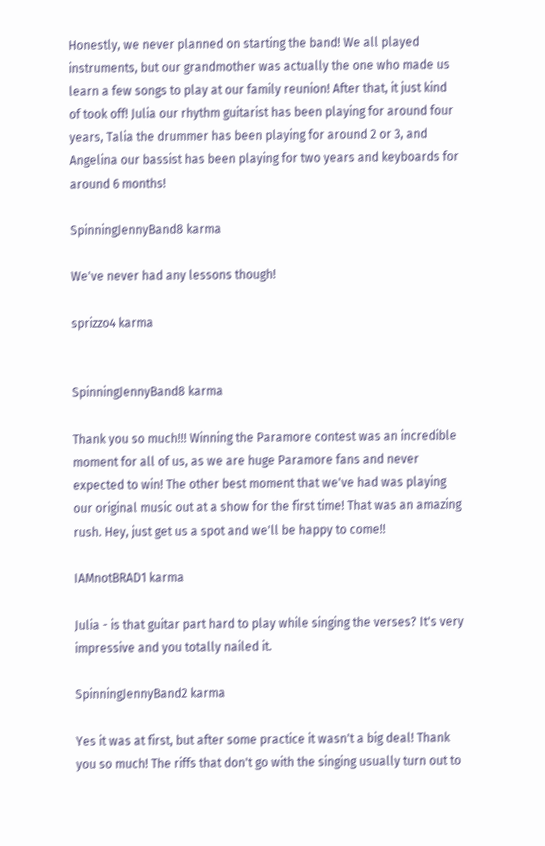Honestly, we never planned on starting the band! We all played instruments, but our grandmother was actually the one who made us learn a few songs to play at our family reunion! After that, it just kind of took off! Julia our rhythm guitarist has been playing for around four years, Talia the drummer has been playing for around 2 or 3, and Angelina our bassist has been playing for two years and keyboards for around 6 months!

SpinningJennyBand8 karma

We've never had any lessons though!

sprizzo4 karma


SpinningJennyBand8 karma

Thank you so much!!! Winning the Paramore contest was an incredible moment for all of us, as we are huge Paramore fans and never expected to win! The other best moment that we've had was playing our original music out at a show for the first time! That was an amazing rush. Hey, just get us a spot and we'll be happy to come!!

IAMnotBRAD1 karma

Julia - is that guitar part hard to play while singing the verses? It's very impressive and you totally nailed it.

SpinningJennyBand2 karma

Yes it was at first, but after some practice it wasn't a big deal! Thank you so much! The riffs that don't go with the singing usually turn out to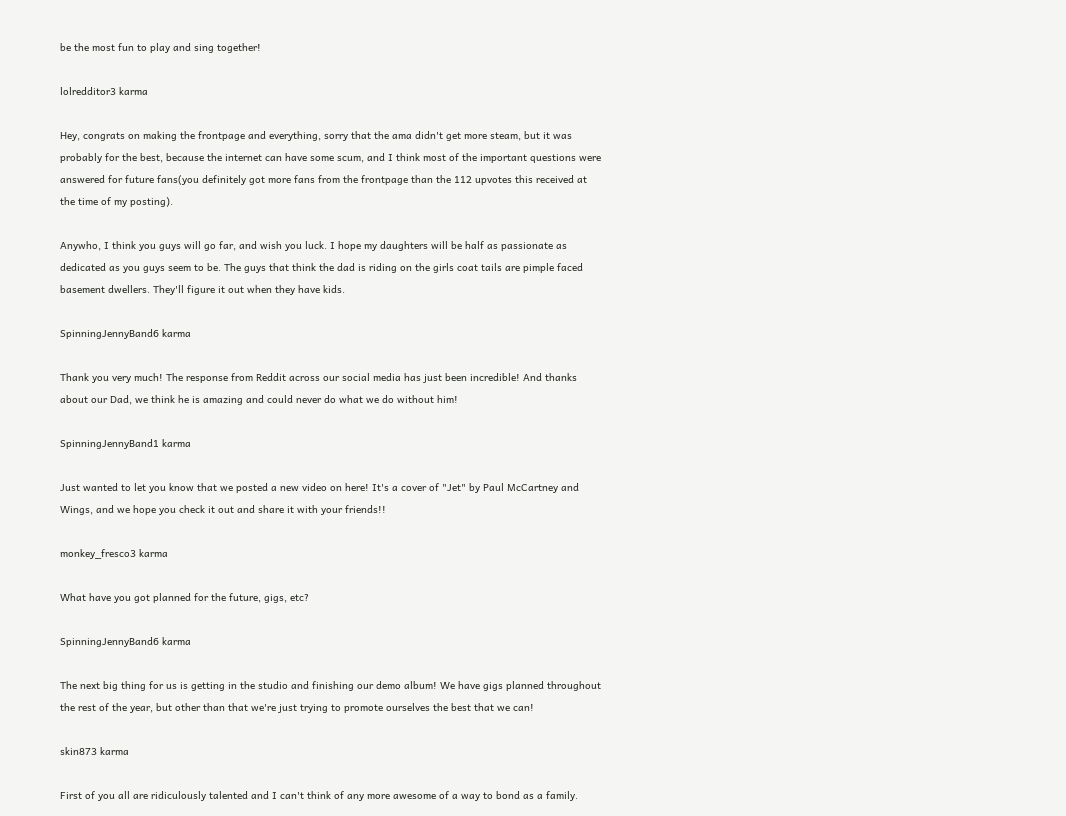be the most fun to play and sing together!

lolredditor3 karma

Hey, congrats on making the frontpage and everything, sorry that the ama didn't get more steam, but it was probably for the best, because the internet can have some scum, and I think most of the important questions were answered for future fans(you definitely got more fans from the frontpage than the 112 upvotes this received at the time of my posting).

Anywho, I think you guys will go far, and wish you luck. I hope my daughters will be half as passionate as dedicated as you guys seem to be. The guys that think the dad is riding on the girls coat tails are pimple faced basement dwellers. They'll figure it out when they have kids.

SpinningJennyBand6 karma

Thank you very much! The response from Reddit across our social media has just been incredible! And thanks about our Dad, we think he is amazing and could never do what we do without him!

SpinningJennyBand1 karma

Just wanted to let you know that we posted a new video on here! It's a cover of "Jet" by Paul McCartney and Wings, and we hope you check it out and share it with your friends!!

monkey_fresco3 karma

What have you got planned for the future, gigs, etc?

SpinningJennyBand6 karma

The next big thing for us is getting in the studio and finishing our demo album! We have gigs planned throughout the rest of the year, but other than that we're just trying to promote ourselves the best that we can!

skin873 karma

First of you all are ridiculously talented and I can't think of any more awesome of a way to bond as a family.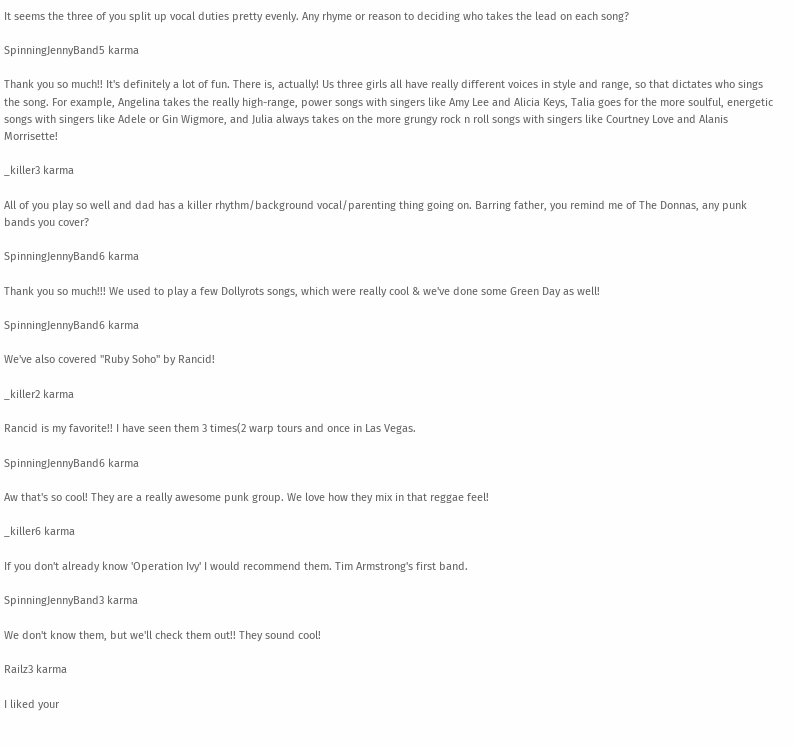It seems the three of you split up vocal duties pretty evenly. Any rhyme or reason to deciding who takes the lead on each song?

SpinningJennyBand5 karma

Thank you so much!! It's definitely a lot of fun. There is, actually! Us three girls all have really different voices in style and range, so that dictates who sings the song. For example, Angelina takes the really high-range, power songs with singers like Amy Lee and Alicia Keys, Talia goes for the more soulful, energetic songs with singers like Adele or Gin Wigmore, and Julia always takes on the more grungy rock n roll songs with singers like Courtney Love and Alanis Morrisette!

_killer3 karma

All of you play so well and dad has a killer rhythm/background vocal/parenting thing going on. Barring father, you remind me of The Donnas, any punk bands you cover?

SpinningJennyBand6 karma

Thank you so much!!! We used to play a few Dollyrots songs, which were really cool & we've done some Green Day as well!

SpinningJennyBand6 karma

We've also covered "Ruby Soho" by Rancid!

_killer2 karma

Rancid is my favorite!! I have seen them 3 times(2 warp tours and once in Las Vegas.

SpinningJennyBand6 karma

Aw that's so cool! They are a really awesome punk group. We love how they mix in that reggae feel!

_killer6 karma

If you don't already know 'Operation Ivy' I would recommend them. Tim Armstrong's first band.

SpinningJennyBand3 karma

We don't know them, but we'll check them out!! They sound cool!

Railz3 karma

I liked your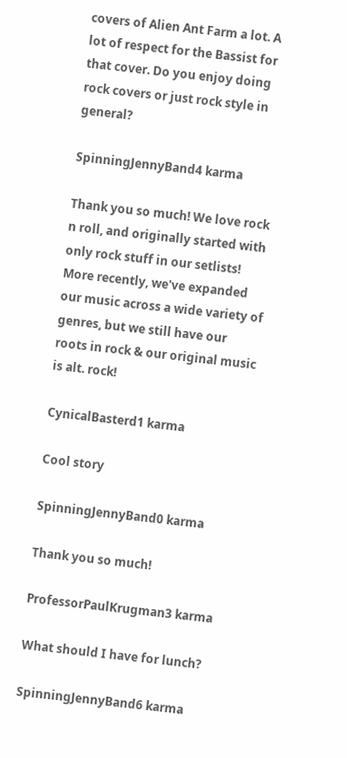covers of Alien Ant Farm a lot. A lot of respect for the Bassist for that cover. Do you enjoy doing rock covers or just rock style in general?

SpinningJennyBand4 karma

Thank you so much! We love rock n roll, and originally started with only rock stuff in our setlists! More recently, we've expanded our music across a wide variety of genres, but we still have our roots in rock & our original music is alt. rock!

CynicalBasterd1 karma

Cool story

SpinningJennyBand0 karma

Thank you so much!

ProfessorPaulKrugman3 karma

What should I have for lunch?

SpinningJennyBand6 karma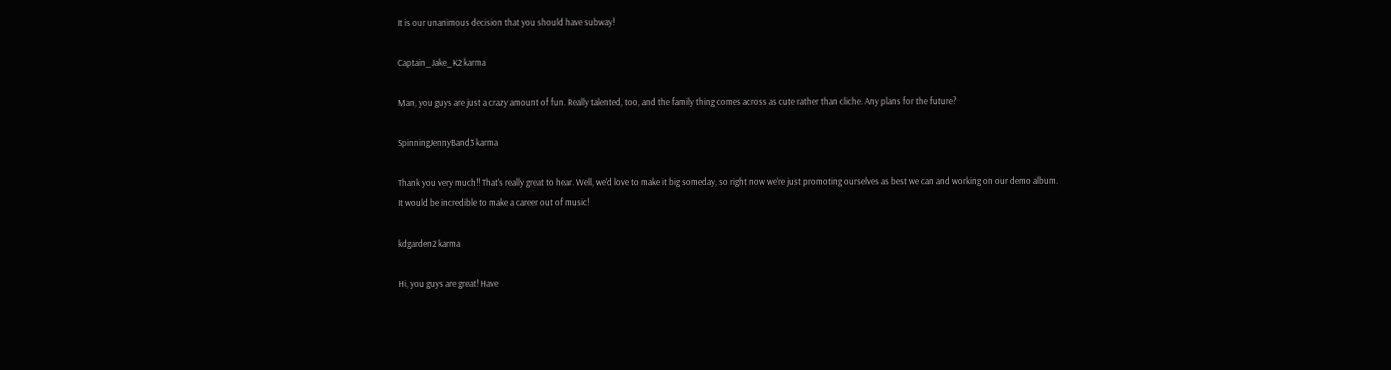It is our unanimous decision that you should have subway!

Captain_Jake_K2 karma

Man, you guys are just a crazy amount of fun. Really talented, too, and the family thing comes across as cute rather than cliche. Any plans for the future?

SpinningJennyBand3 karma

Thank you very much!! That's really great to hear. Well, we'd love to make it big someday, so right now we're just promoting ourselves as best we can and working on our demo album. It would be incredible to make a career out of music!

kdgarden2 karma

Hi, you guys are great! Have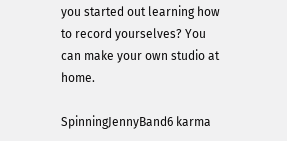you started out learning how to record yourselves? You can make your own studio at home.

SpinningJennyBand6 karma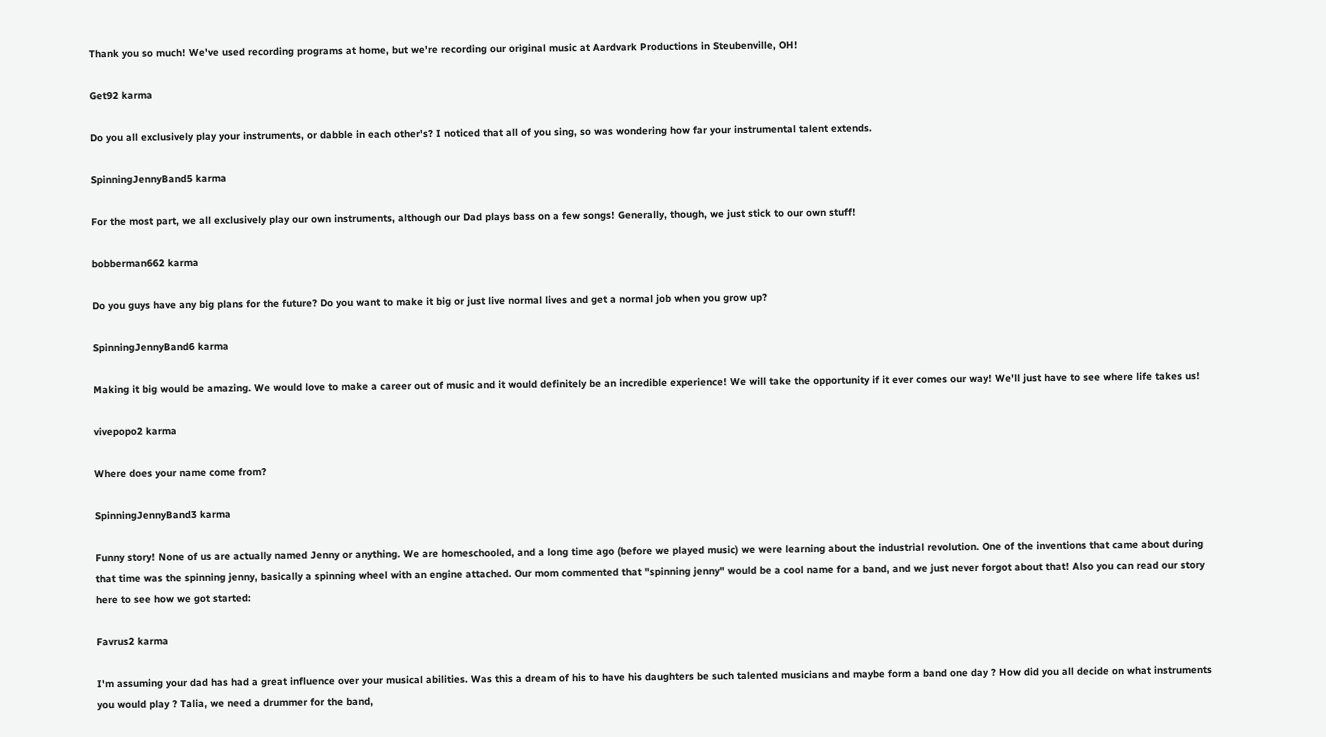Thank you so much! We've used recording programs at home, but we're recording our original music at Aardvark Productions in Steubenville, OH!

Get92 karma

Do you all exclusively play your instruments, or dabble in each other's? I noticed that all of you sing, so was wondering how far your instrumental talent extends.

SpinningJennyBand5 karma

For the most part, we all exclusively play our own instruments, although our Dad plays bass on a few songs! Generally, though, we just stick to our own stuff!

bobberman662 karma

Do you guys have any big plans for the future? Do you want to make it big or just live normal lives and get a normal job when you grow up?

SpinningJennyBand6 karma

Making it big would be amazing. We would love to make a career out of music and it would definitely be an incredible experience! We will take the opportunity if it ever comes our way! We'll just have to see where life takes us!

vivepopo2 karma

Where does your name come from?

SpinningJennyBand3 karma

Funny story! None of us are actually named Jenny or anything. We are homeschooled, and a long time ago (before we played music) we were learning about the industrial revolution. One of the inventions that came about during that time was the spinning jenny, basically a spinning wheel with an engine attached. Our mom commented that "spinning jenny" would be a cool name for a band, and we just never forgot about that! Also you can read our story here to see how we got started:

Favrus2 karma

I'm assuming your dad has had a great influence over your musical abilities. Was this a dream of his to have his daughters be such talented musicians and maybe form a band one day ? How did you all decide on what instruments you would play ? Talia, we need a drummer for the band,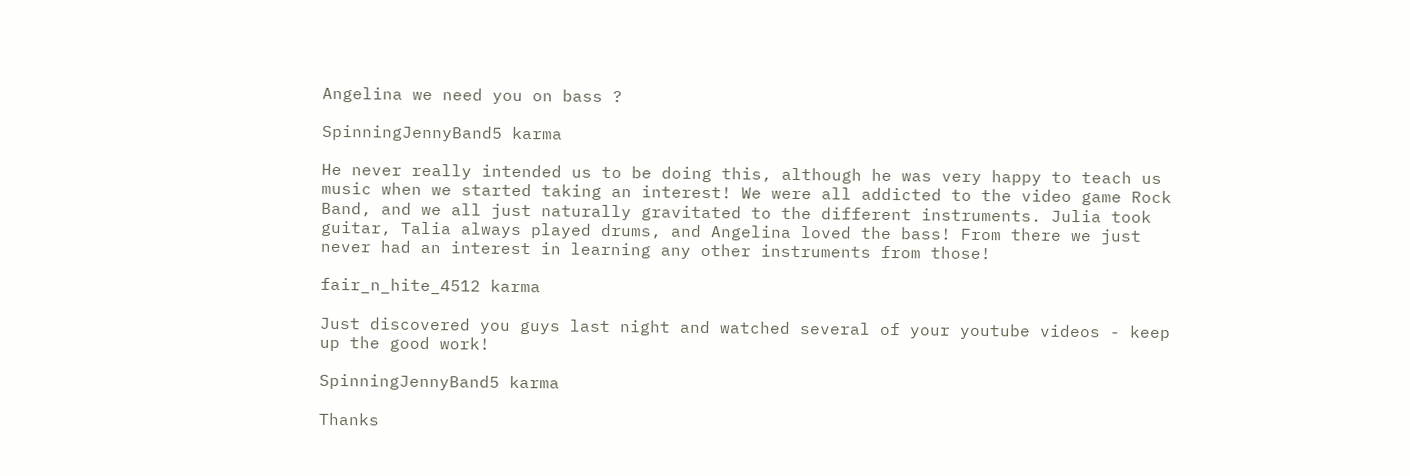Angelina we need you on bass ?

SpinningJennyBand5 karma

He never really intended us to be doing this, although he was very happy to teach us music when we started taking an interest! We were all addicted to the video game Rock Band, and we all just naturally gravitated to the different instruments. Julia took guitar, Talia always played drums, and Angelina loved the bass! From there we just never had an interest in learning any other instruments from those!

fair_n_hite_4512 karma

Just discovered you guys last night and watched several of your youtube videos - keep up the good work!

SpinningJennyBand5 karma

Thanks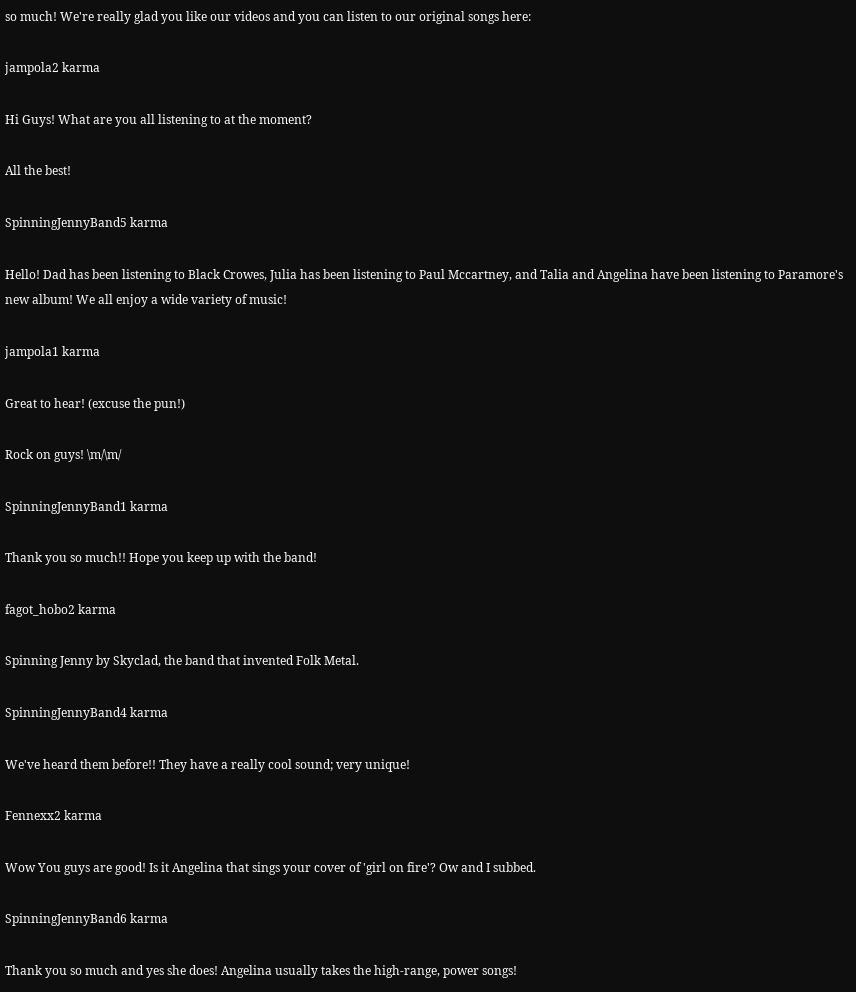so much! We're really glad you like our videos and you can listen to our original songs here:

jampola2 karma

Hi Guys! What are you all listening to at the moment?

All the best!

SpinningJennyBand5 karma

Hello! Dad has been listening to Black Crowes, Julia has been listening to Paul Mccartney, and Talia and Angelina have been listening to Paramore's new album! We all enjoy a wide variety of music!

jampola1 karma

Great to hear! (excuse the pun!)

Rock on guys! \m/\m/

SpinningJennyBand1 karma

Thank you so much!! Hope you keep up with the band!

fagot_hobo2 karma

Spinning Jenny by Skyclad, the band that invented Folk Metal.

SpinningJennyBand4 karma

We've heard them before!! They have a really cool sound; very unique!

Fennexx2 karma

Wow You guys are good! Is it Angelina that sings your cover of 'girl on fire'? Ow and I subbed.

SpinningJennyBand6 karma

Thank you so much and yes she does! Angelina usually takes the high-range, power songs!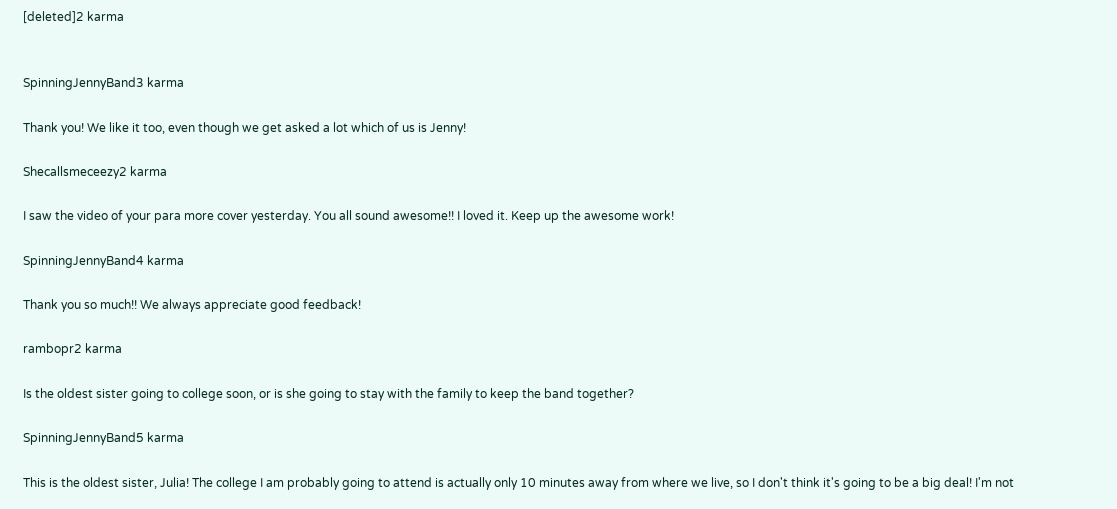[deleted]2 karma


SpinningJennyBand3 karma

Thank you! We like it too, even though we get asked a lot which of us is Jenny!

Shecallsmeceezy2 karma

I saw the video of your para more cover yesterday. You all sound awesome!! I loved it. Keep up the awesome work!

SpinningJennyBand4 karma

Thank you so much!! We always appreciate good feedback!

rambopr2 karma

Is the oldest sister going to college soon, or is she going to stay with the family to keep the band together?

SpinningJennyBand5 karma

This is the oldest sister, Julia! The college I am probably going to attend is actually only 10 minutes away from where we live, so I don't think it's going to be a big deal! I'm not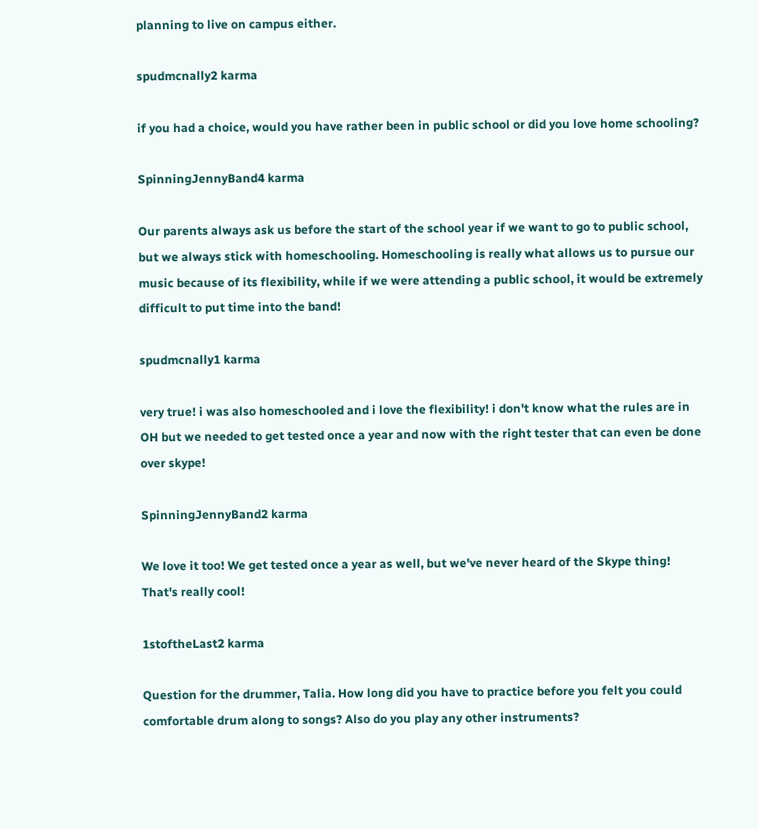planning to live on campus either.

spudmcnally2 karma

if you had a choice, would you have rather been in public school or did you love home schooling?

SpinningJennyBand4 karma

Our parents always ask us before the start of the school year if we want to go to public school, but we always stick with homeschooling. Homeschooling is really what allows us to pursue our music because of its flexibility, while if we were attending a public school, it would be extremely difficult to put time into the band!

spudmcnally1 karma

very true! i was also homeschooled and i love the flexibility! i don't know what the rules are in OH but we needed to get tested once a year and now with the right tester that can even be done over skype!

SpinningJennyBand2 karma

We love it too! We get tested once a year as well, but we've never heard of the Skype thing! That's really cool!

1stoftheLast2 karma

Question for the drummer, Talia. How long did you have to practice before you felt you could comfortable drum along to songs? Also do you play any other instruments?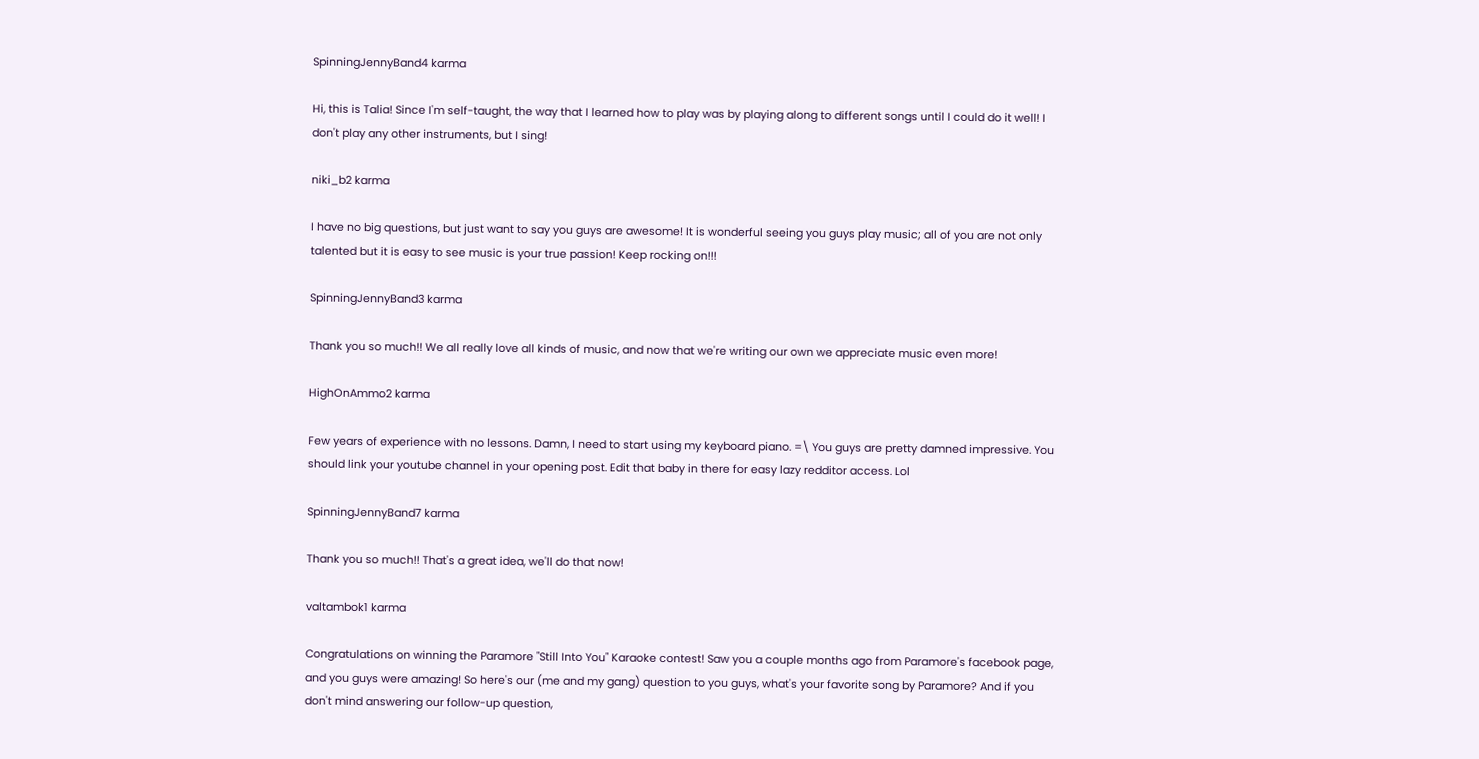SpinningJennyBand4 karma

Hi, this is Talia! Since I'm self-taught, the way that I learned how to play was by playing along to different songs until I could do it well! I don't play any other instruments, but I sing!

niki_b2 karma

I have no big questions, but just want to say you guys are awesome! It is wonderful seeing you guys play music; all of you are not only talented but it is easy to see music is your true passion! Keep rocking on!!!

SpinningJennyBand3 karma

Thank you so much!! We all really love all kinds of music, and now that we're writing our own we appreciate music even more!

HighOnAmmo2 karma

Few years of experience with no lessons. Damn, I need to start using my keyboard piano. =\ You guys are pretty damned impressive. You should link your youtube channel in your opening post. Edit that baby in there for easy lazy redditor access. Lol

SpinningJennyBand7 karma

Thank you so much!! That's a great idea, we'll do that now!

valtambok1 karma

Congratulations on winning the Paramore "Still Into You" Karaoke contest! Saw you a couple months ago from Paramore's facebook page, and you guys were amazing! So here's our (me and my gang) question to you guys, what's your favorite song by Paramore? And if you don't mind answering our follow-up question,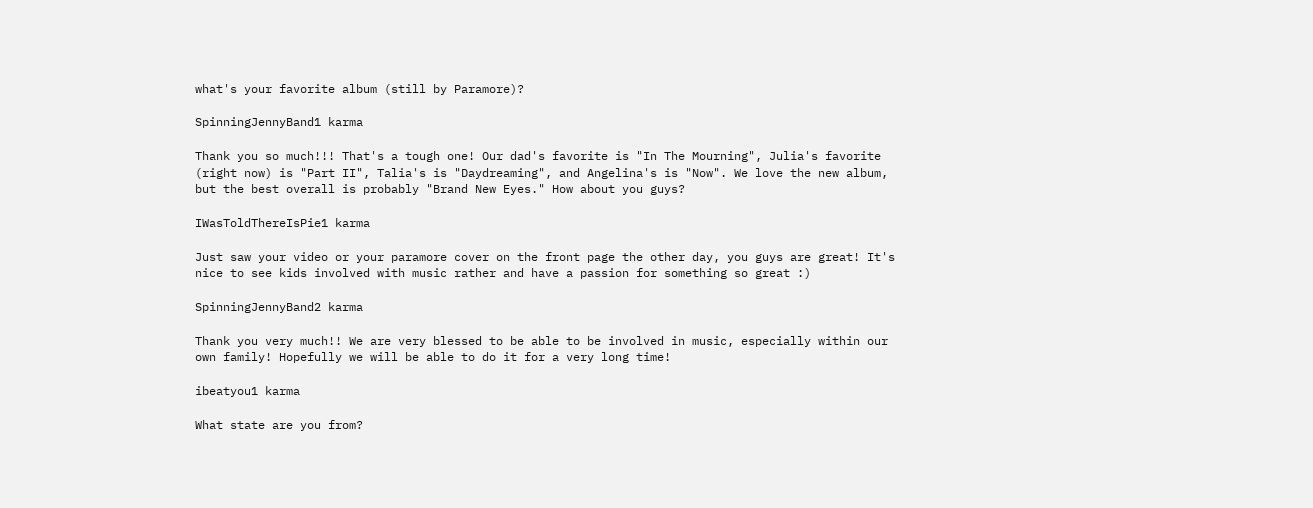what's your favorite album (still by Paramore)?

SpinningJennyBand1 karma

Thank you so much!!! That's a tough one! Our dad's favorite is "In The Mourning", Julia's favorite (right now) is "Part II", Talia's is "Daydreaming", and Angelina's is "Now". We love the new album, but the best overall is probably "Brand New Eyes." How about you guys?

IWasToldThereIsPie1 karma

Just saw your video or your paramore cover on the front page the other day, you guys are great! It's nice to see kids involved with music rather and have a passion for something so great :)

SpinningJennyBand2 karma

Thank you very much!! We are very blessed to be able to be involved in music, especially within our own family! Hopefully we will be able to do it for a very long time!

ibeatyou1 karma

What state are you from?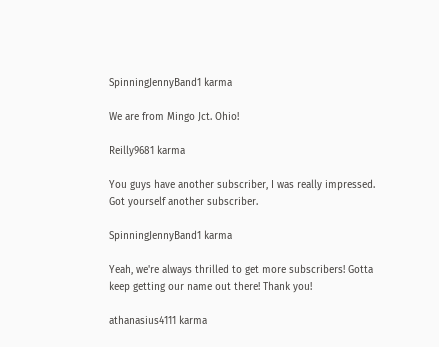SpinningJennyBand1 karma

We are from Mingo Jct. Ohio!

Reilly9681 karma

You guys have another subscriber, I was really impressed. Got yourself another subscriber.

SpinningJennyBand1 karma

Yeah, we're always thrilled to get more subscribers! Gotta keep getting our name out there! Thank you!

athanasius4111 karma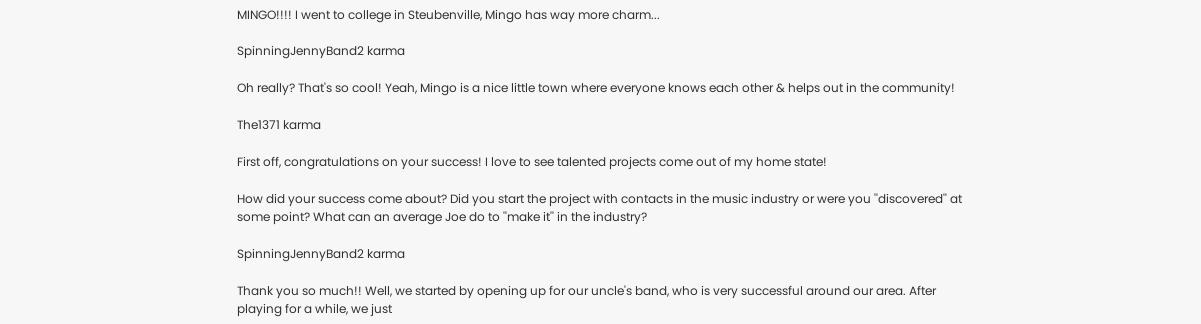MINGO!!!! I went to college in Steubenville, Mingo has way more charm...

SpinningJennyBand2 karma

Oh really? That's so cool! Yeah, Mingo is a nice little town where everyone knows each other & helps out in the community!

The1371 karma

First off, congratulations on your success! I love to see talented projects come out of my home state!

How did your success come about? Did you start the project with contacts in the music industry or were you ''discovered'' at some point? What can an average Joe do to ''make it'' in the industry?

SpinningJennyBand2 karma

Thank you so much!! Well, we started by opening up for our uncle's band, who is very successful around our area. After playing for a while, we just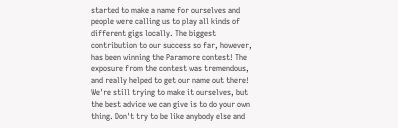started to make a name for ourselves and people were calling us to play all kinds of different gigs locally. The biggest contribution to our success so far, however, has been winning the Paramore contest! The exposure from the contest was tremendous, and really helped to get our name out there! We're still trying to make it ourselves, but the best advice we can give is to do your own thing. Don't try to be like anybody else and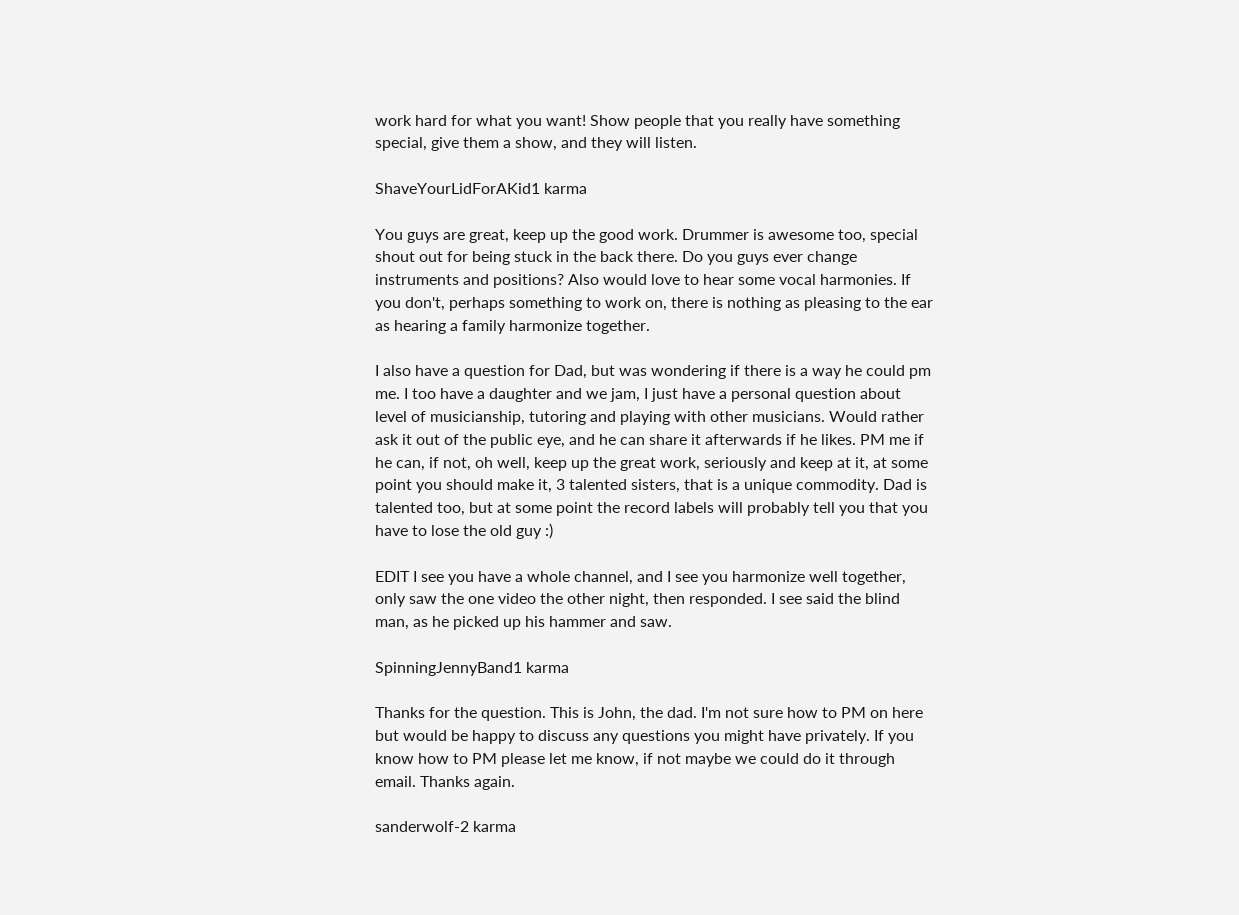work hard for what you want! Show people that you really have something special, give them a show, and they will listen.

ShaveYourLidForAKid1 karma

You guys are great, keep up the good work. Drummer is awesome too, special shout out for being stuck in the back there. Do you guys ever change instruments and positions? Also would love to hear some vocal harmonies. If you don't, perhaps something to work on, there is nothing as pleasing to the ear as hearing a family harmonize together.

I also have a question for Dad, but was wondering if there is a way he could pm me. I too have a daughter and we jam, I just have a personal question about level of musicianship, tutoring and playing with other musicians. Would rather ask it out of the public eye, and he can share it afterwards if he likes. PM me if he can, if not, oh well, keep up the great work, seriously and keep at it, at some point you should make it, 3 talented sisters, that is a unique commodity. Dad is talented too, but at some point the record labels will probably tell you that you have to lose the old guy :)

EDIT I see you have a whole channel, and I see you harmonize well together, only saw the one video the other night, then responded. I see said the blind man, as he picked up his hammer and saw.

SpinningJennyBand1 karma

Thanks for the question. This is John, the dad. I'm not sure how to PM on here but would be happy to discuss any questions you might have privately. If you know how to PM please let me know, if not maybe we could do it through email. Thanks again.

sanderwolf-2 karma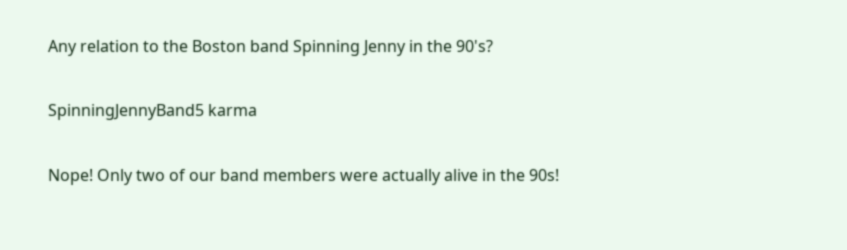Any relation to the Boston band Spinning Jenny in the 90's?

SpinningJennyBand5 karma

Nope! Only two of our band members were actually alive in the 90s!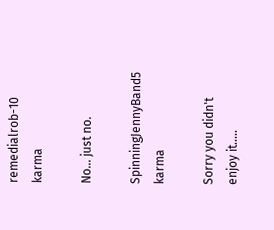remedialrob-10 karma

No... just no.

SpinningJennyBand5 karma

Sorry you didn't enjoy it.....